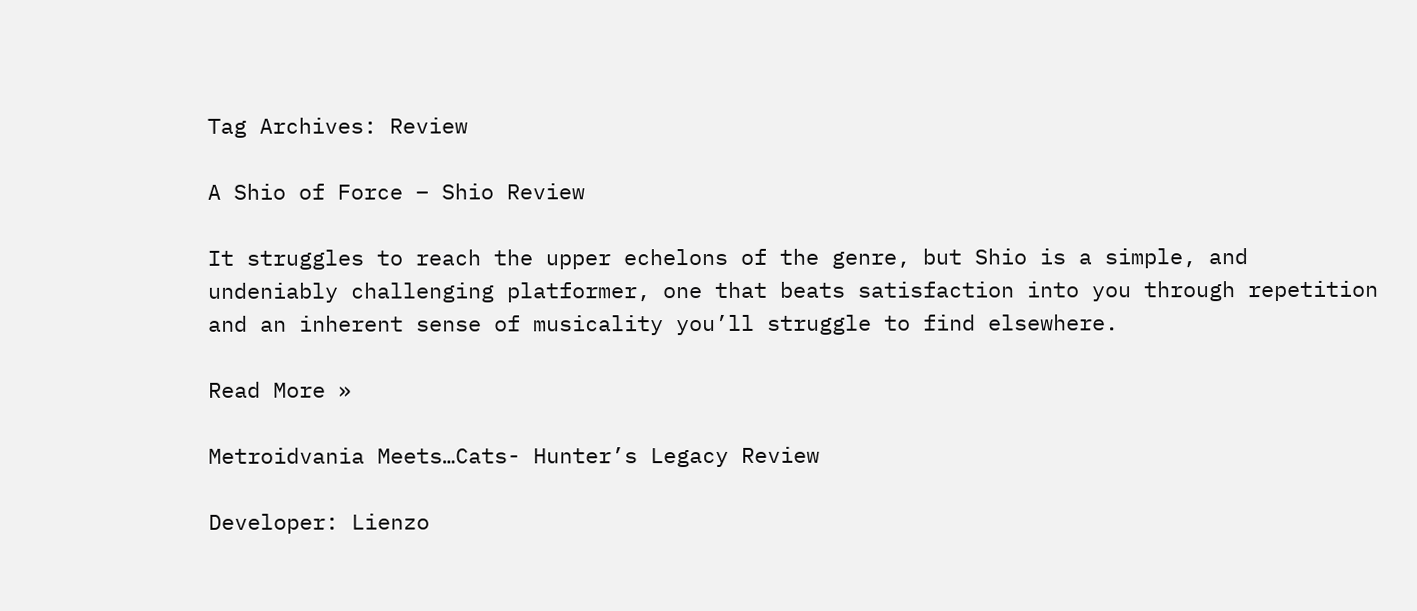Tag Archives: Review

A Shio of Force – Shio Review

It struggles to reach the upper echelons of the genre, but Shio is a simple, and undeniably challenging platformer, one that beats satisfaction into you through repetition and an inherent sense of musicality you’ll struggle to find elsewhere.

Read More »

Metroidvania Meets…Cats- Hunter’s Legacy Review

Developer: Lienzo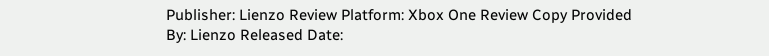Publisher: Lienzo Review Platform: Xbox One Review Copy Provided By: Lienzo Released Date: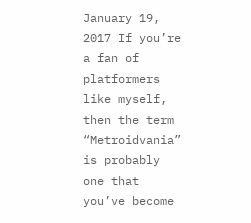January 19, 2017 If you’re a fan of platformers like myself, then the term “Metroidvania” is probably one that you’ve become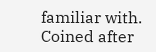familiar with. Coined after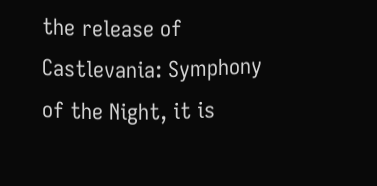the release of Castlevania: Symphony of the Night, it is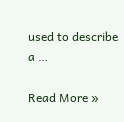used to describe a …

Read More »